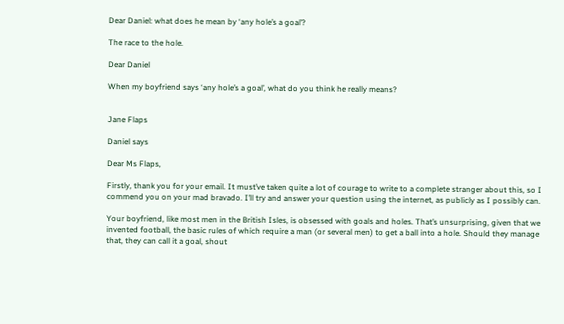Dear Daniel: what does he mean by ‘any hole’s a goal’?

The race to the hole.

Dear Daniel

When my boyfriend says ‘any hole’s a goal’, what do you think he really means?


Jane Flaps

Daniel says

Dear Ms Flaps,

Firstly, thank you for your email. It must’ve taken quite a lot of courage to write to a complete stranger about this, so I commend you on your mad bravado. I’ll try and answer your question using the internet, as publicly as I possibly can.

Your boyfriend, like most men in the British Isles, is obsessed with goals and holes. That’s unsurprising, given that we invented football, the basic rules of which require a man (or several men) to get a ball into a hole. Should they manage that, they can call it a goal, shout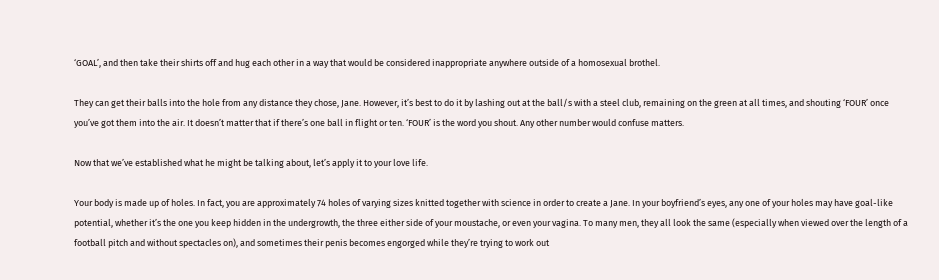‘GOAL’, and then take their shirts off and hug each other in a way that would be considered inappropriate anywhere outside of a homosexual brothel.

They can get their balls into the hole from any distance they chose, Jane. However, it’s best to do it by lashing out at the ball/s with a steel club, remaining on the green at all times, and shouting ‘FOUR’ once you’ve got them into the air. It doesn’t matter that if there’s one ball in flight or ten. ‘FOUR’ is the word you shout. Any other number would confuse matters.

Now that we’ve established what he might be talking about, let’s apply it to your love life.

Your body is made up of holes. In fact, you are approximately 74 holes of varying sizes knitted together with science in order to create a Jane. In your boyfriend’s eyes, any one of your holes may have goal-like potential, whether it’s the one you keep hidden in the undergrowth, the three either side of your moustache, or even your vagina. To many men, they all look the same (especially when viewed over the length of a football pitch and without spectacles on), and sometimes their penis becomes engorged while they’re trying to work out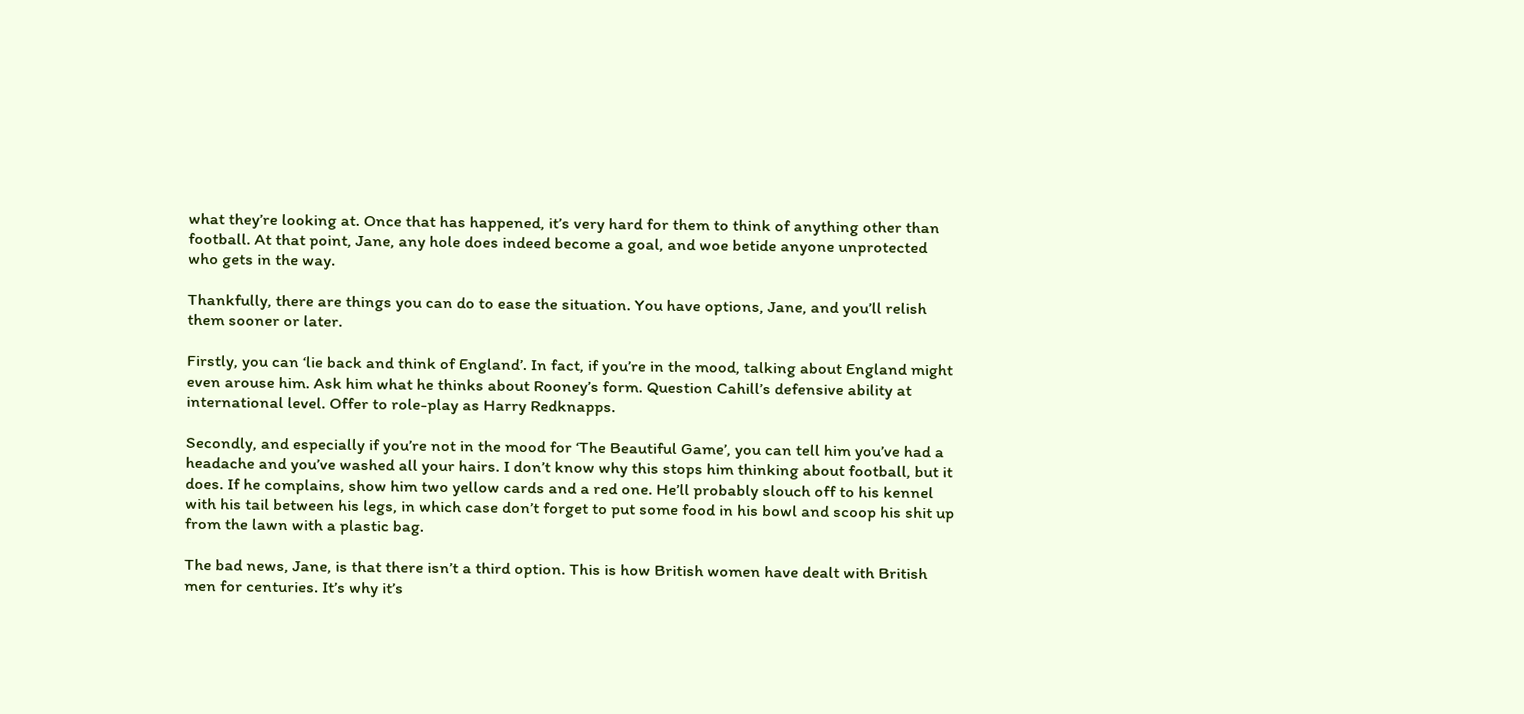what they’re looking at. Once that has happened, it’s very hard for them to think of anything other than football. At that point, Jane, any hole does indeed become a goal, and woe betide anyone unprotected who gets in the way.

Thankfully, there are things you can do to ease the situation. You have options, Jane, and you’ll relish them sooner or later.

Firstly, you can ‘lie back and think of England’. In fact, if you’re in the mood, talking about England might even arouse him. Ask him what he thinks about Rooney’s form. Question Cahill’s defensive ability at international level. Offer to role-play as Harry Redknapps.

Secondly, and especially if you’re not in the mood for ‘The Beautiful Game’, you can tell him you’ve had a headache and you’ve washed all your hairs. I don’t know why this stops him thinking about football, but it does. If he complains, show him two yellow cards and a red one. He’ll probably slouch off to his kennel with his tail between his legs, in which case don’t forget to put some food in his bowl and scoop his shit up from the lawn with a plastic bag.

The bad news, Jane, is that there isn’t a third option. This is how British women have dealt with British men for centuries. It’s why it’s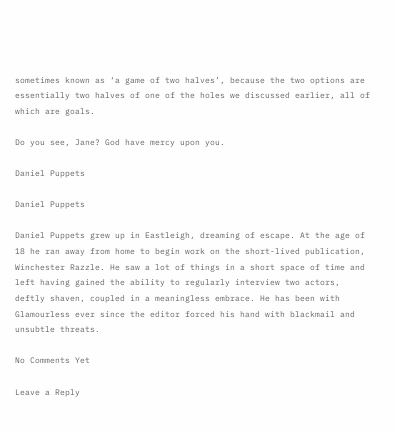sometimes known as ‘a game of two halves’, because the two options are essentially two halves of one of the holes we discussed earlier, all of which are goals.

Do you see, Jane? God have mercy upon you.

Daniel Puppets

Daniel Puppets

Daniel Puppets grew up in Eastleigh, dreaming of escape. At the age of 18 he ran away from home to begin work on the short-lived publication, Winchester Razzle. He saw a lot of things in a short space of time and left having gained the ability to regularly interview two actors, deftly shaven, coupled in a meaningless embrace. He has been with Glamourless ever since the editor forced his hand with blackmail and unsubtle threats.

No Comments Yet

Leave a Reply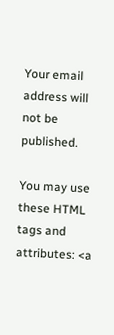Your email address will not be published.

You may use these HTML tags and attributes: <a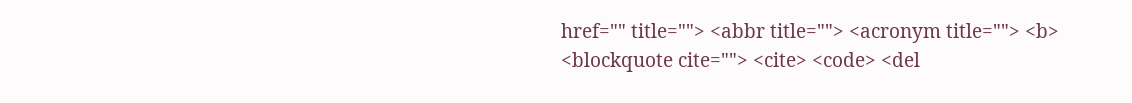href="" title=""> <abbr title=""> <acronym title=""> <b> <blockquote cite=""> <cite> <code> <del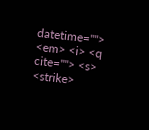datetime=""> <em> <i> <q cite=""> <s> <strike>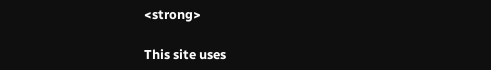<strong>

This site uses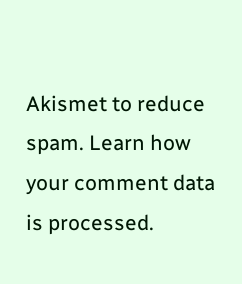Akismet to reduce spam. Learn how your comment data is processed.